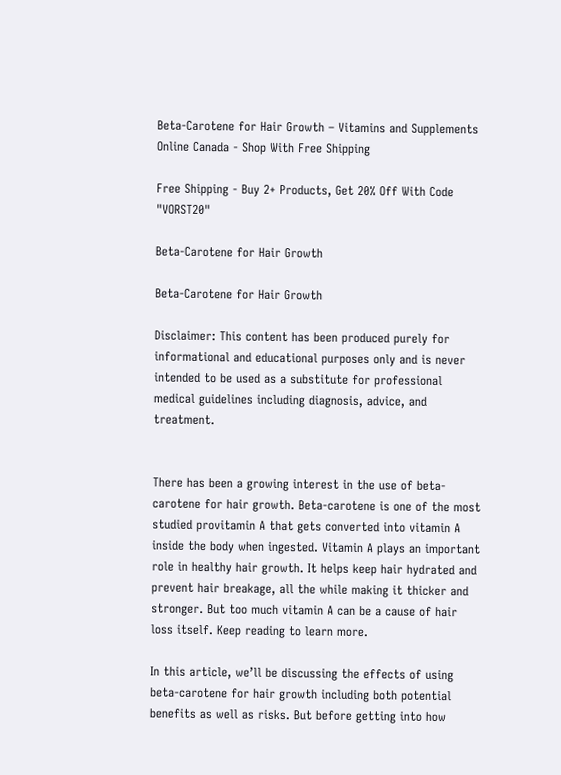Beta-Carotene for Hair Growth – Vitamins and Supplements Online Canada - Shop With Free Shipping

Free Shipping - Buy 2+ Products, Get 20% Off With Code "VORST20"

Beta-Carotene for Hair Growth

Beta-Carotene for Hair Growth

Disclaimer: This content has been produced purely for informational and educational purposes only and is never intended to be used as a substitute for professional medical guidelines including diagnosis, advice, and treatment.


There has been a growing interest in the use of beta-carotene for hair growth. Beta-carotene is one of the most studied provitamin A that gets converted into vitamin A  inside the body when ingested. Vitamin A plays an important role in healthy hair growth. It helps keep hair hydrated and prevent hair breakage, all the while making it thicker and stronger. But too much vitamin A can be a cause of hair loss itself. Keep reading to learn more.

In this article, we’ll be discussing the effects of using beta-carotene for hair growth including both potential benefits as well as risks. But before getting into how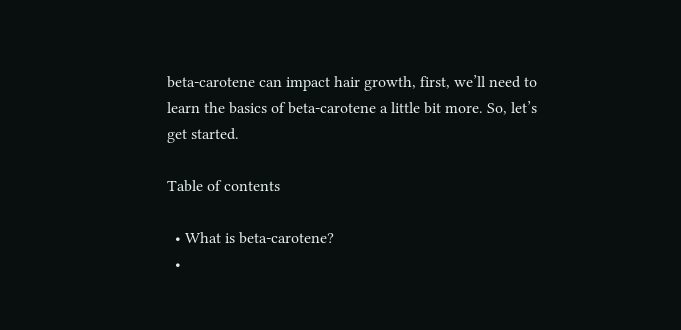beta-carotene can impact hair growth, first, we’ll need to learn the basics of beta-carotene a little bit more. So, let’s get started.

Table of contents

  • What is beta-carotene?
  •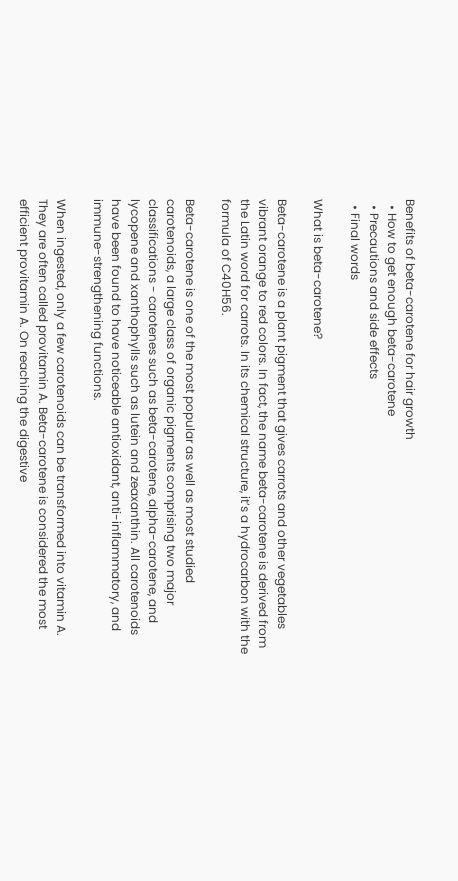Benefits of beta-carotene for hair growth
  • How to get enough beta-carotene
  • Precautions and side effects
  • Final words

What is beta-carotene?

Beta-carotene is a plant pigment that gives carrots and other vegetables vibrant orange to red colors. In fact, the name beta-carotene is derived from the Latin word for carrots. In its chemical structure, it’s a hydrocarbon with the formula of C40H56.

Beta-carotene is one of the most popular as well as most studied carotenoids, a large class of organic pigments comprising two major classifications - carotenes such as beta-carotene, alpha-carotene, and lycopene and xanthophylls such as lutein and zeaxanthin. All carotenoids have been found to have noticeable antioxidant, anti-inflammatory, and immune-strengthening functions.

When ingested, only a few carotenoids can be transformed into vitamin A. They are often called provitamin A. Beta-carotene is considered the most efficient provitamin A. On reaching the digestive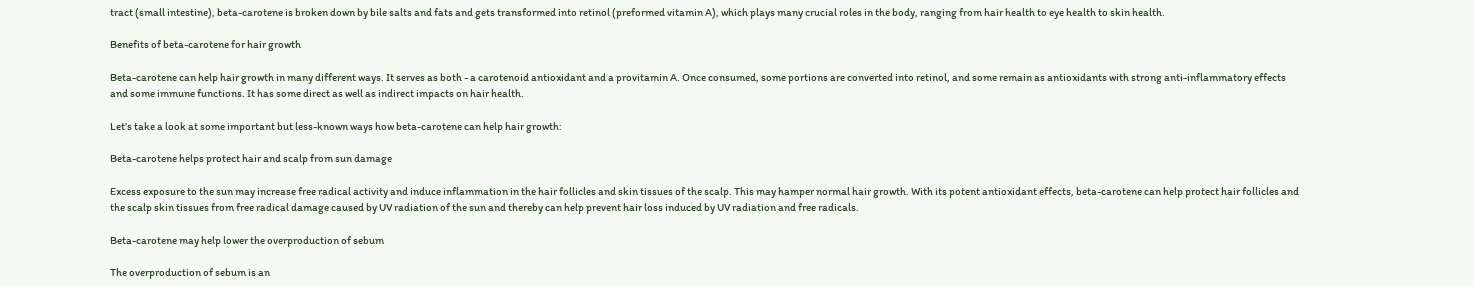tract (small intestine), beta-carotene is broken down by bile salts and fats and gets transformed into retinol (preformed vitamin A), which plays many crucial roles in the body, ranging from hair health to eye health to skin health.

Benefits of beta-carotene for hair growth

Beta-carotene can help hair growth in many different ways. It serves as both - a carotenoid antioxidant and a provitamin A. Once consumed, some portions are converted into retinol, and some remain as antioxidants with strong anti-inflammatory effects and some immune functions. It has some direct as well as indirect impacts on hair health.

Let’s take a look at some important but less-known ways how beta-carotene can help hair growth:

Beta-carotene helps protect hair and scalp from sun damage

Excess exposure to the sun may increase free radical activity and induce inflammation in the hair follicles and skin tissues of the scalp. This may hamper normal hair growth. With its potent antioxidant effects, beta-carotene can help protect hair follicles and the scalp skin tissues from free radical damage caused by UV radiation of the sun and thereby can help prevent hair loss induced by UV radiation and free radicals.

Beta-carotene may help lower the overproduction of sebum

The overproduction of sebum is an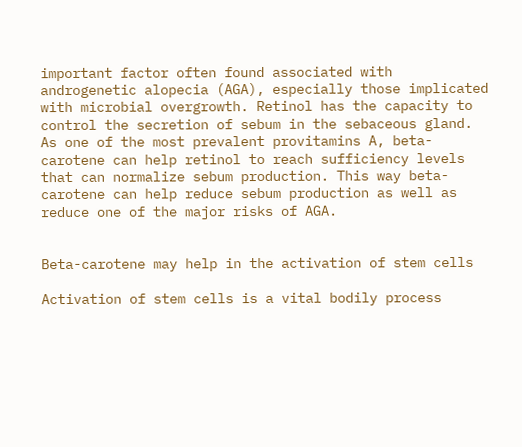important factor often found associated with androgenetic alopecia (AGA), especially those implicated with microbial overgrowth. Retinol has the capacity to control the secretion of sebum in the sebaceous gland. As one of the most prevalent provitamins A, beta-carotene can help retinol to reach sufficiency levels that can normalize sebum production. This way beta-carotene can help reduce sebum production as well as reduce one of the major risks of AGA.


Beta-carotene may help in the activation of stem cells

Activation of stem cells is a vital bodily process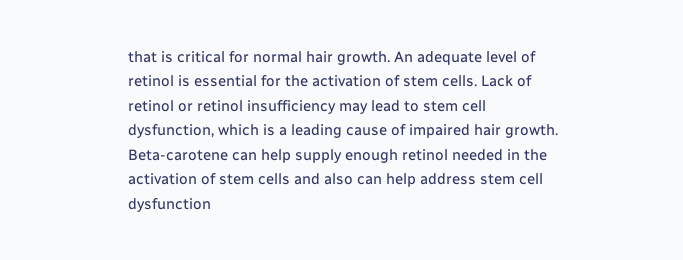that is critical for normal hair growth. An adequate level of retinol is essential for the activation of stem cells. Lack of retinol or retinol insufficiency may lead to stem cell dysfunction, which is a leading cause of impaired hair growth. Beta-carotene can help supply enough retinol needed in the activation of stem cells and also can help address stem cell dysfunction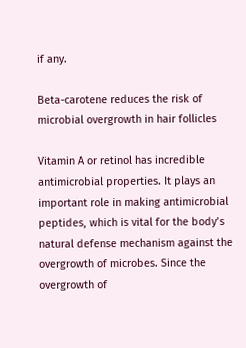if any.

Beta-carotene reduces the risk of microbial overgrowth in hair follicles

Vitamin A or retinol has incredible antimicrobial properties. It plays an important role in making antimicrobial peptides, which is vital for the body’s natural defense mechanism against the overgrowth of microbes. Since the overgrowth of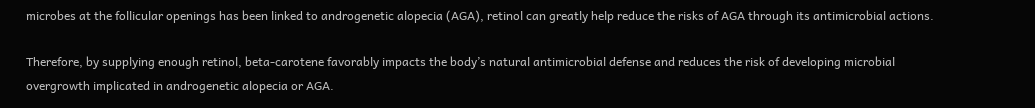microbes at the follicular openings has been linked to androgenetic alopecia (AGA), retinol can greatly help reduce the risks of AGA through its antimicrobial actions.

Therefore, by supplying enough retinol, beta-carotene favorably impacts the body’s natural antimicrobial defense and reduces the risk of developing microbial overgrowth implicated in androgenetic alopecia or AGA.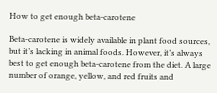How to get enough beta-carotene

Beta-carotene is widely available in plant food sources, but it’s lacking in animal foods. However, it’s always best to get enough beta-carotene from the diet. A large number of orange, yellow, and red fruits and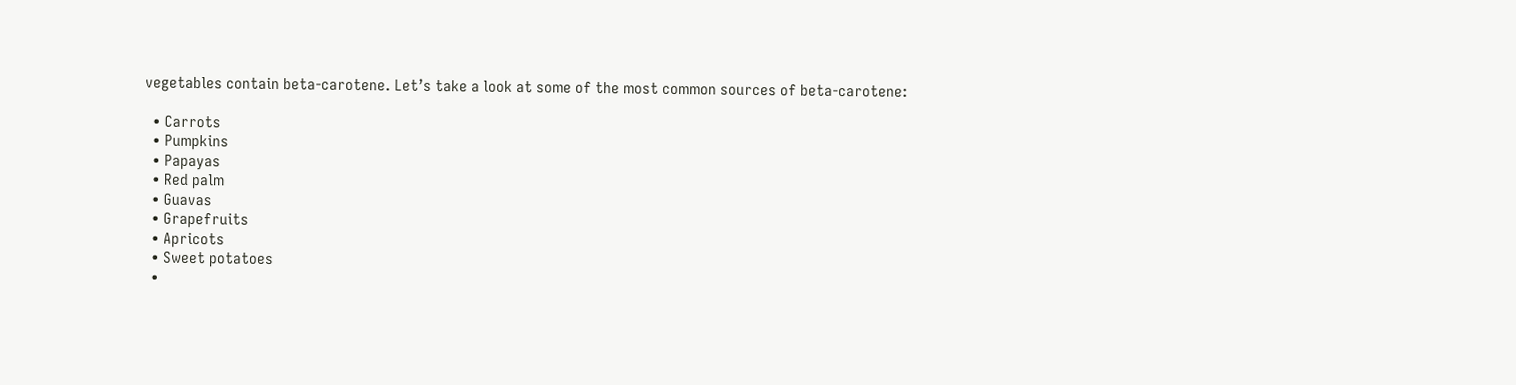vegetables contain beta-carotene. Let’s take a look at some of the most common sources of beta-carotene:

  • Carrots
  • Pumpkins
  • Papayas
  • Red palm
  • Guavas
  • Grapefruits
  • Apricots
  • Sweet potatoes
  •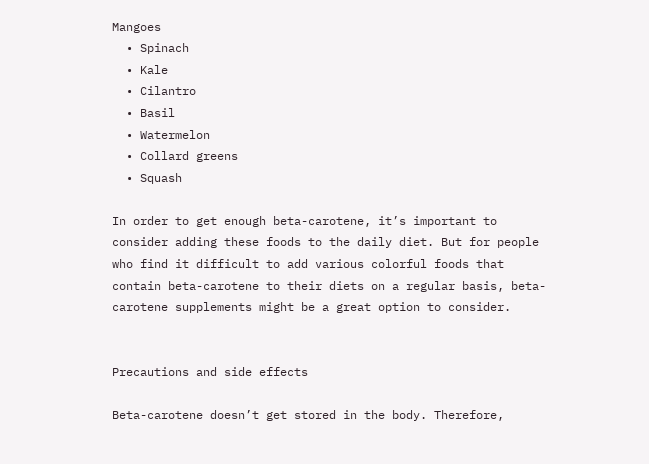Mangoes
  • Spinach
  • Kale
  • Cilantro
  • Basil
  • Watermelon
  • Collard greens
  • Squash

In order to get enough beta-carotene, it’s important to consider adding these foods to the daily diet. But for people who find it difficult to add various colorful foods that contain beta-carotene to their diets on a regular basis, beta-carotene supplements might be a great option to consider.


Precautions and side effects

Beta-carotene doesn’t get stored in the body. Therefore,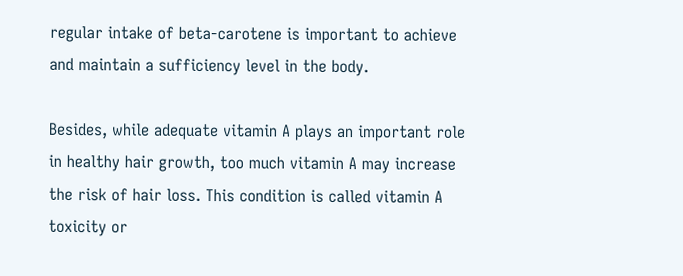regular intake of beta-carotene is important to achieve and maintain a sufficiency level in the body.

Besides, while adequate vitamin A plays an important role in healthy hair growth, too much vitamin A may increase the risk of hair loss. This condition is called vitamin A toxicity or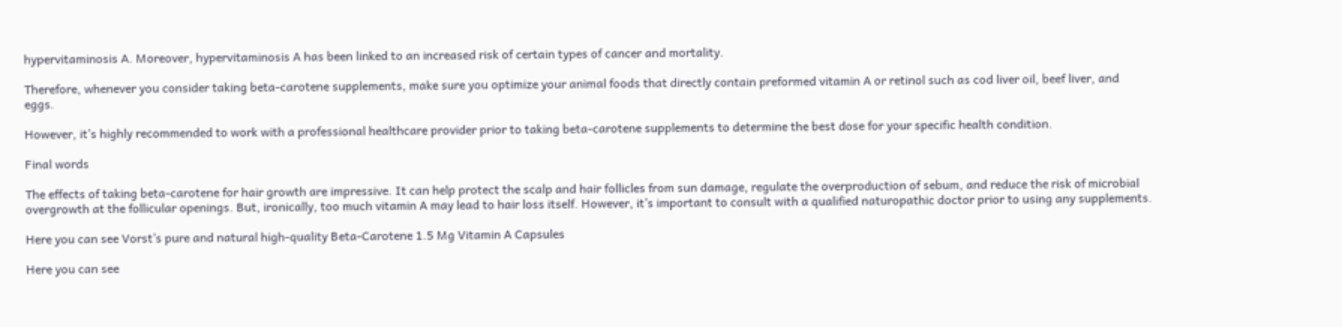hypervitaminosis A. Moreover, hypervitaminosis A has been linked to an increased risk of certain types of cancer and mortality.

Therefore, whenever you consider taking beta-carotene supplements, make sure you optimize your animal foods that directly contain preformed vitamin A or retinol such as cod liver oil, beef liver, and eggs.

However, it’s highly recommended to work with a professional healthcare provider prior to taking beta-carotene supplements to determine the best dose for your specific health condition.

Final words

The effects of taking beta-carotene for hair growth are impressive. It can help protect the scalp and hair follicles from sun damage, regulate the overproduction of sebum, and reduce the risk of microbial overgrowth at the follicular openings. But, ironically, too much vitamin A may lead to hair loss itself. However, it’s important to consult with a qualified naturopathic doctor prior to using any supplements.

Here you can see Vorst’s pure and natural high-quality Beta-Carotene 1.5 Mg Vitamin A Capsules

Here you can see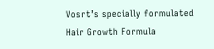Vosrt’s specially formulated Hair Growth Formula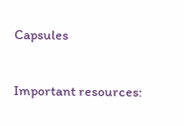Capsules

Important resources: